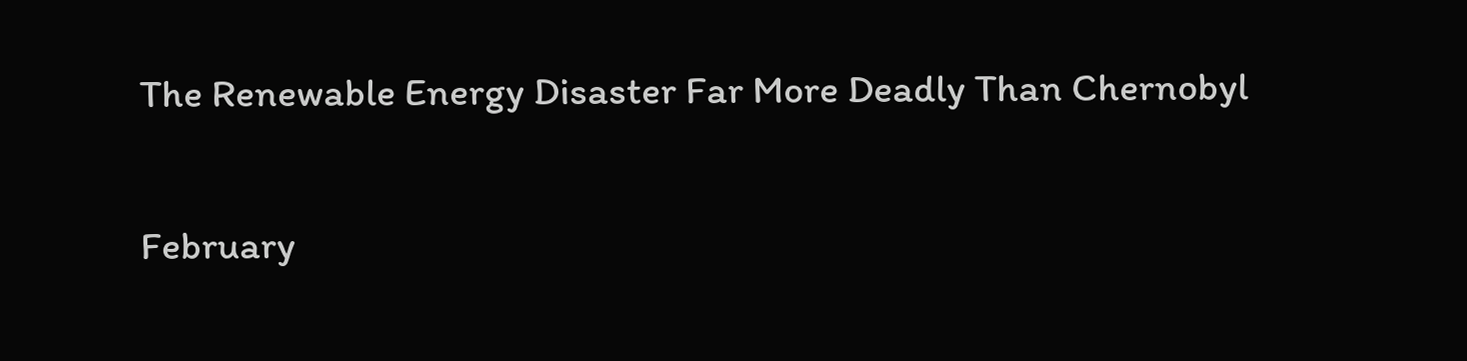The Renewable Energy Disaster Far More Deadly Than Chernobyl

February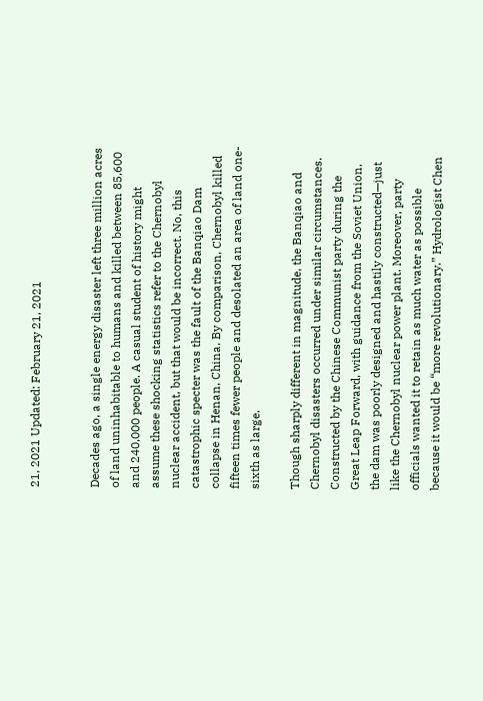21, 2021 Updated: February 21, 2021


Decades ago, a single energy disaster left three million acres of land uninhabitable to humans and killed between 85,600 and 240,000 people. A casual student of history might assume these shocking statistics refer to the Chernobyl nuclear accident, but that would be incorrect. No, this catastrophic specter was the fault of the Banqiao Dam collapse in Henan, China. By comparison, Chernobyl killed fifteen times fewer people and desolated an area of land one-sixth as large.

Though sharply different in magnitude, the Banqiao and Chernobyl disasters occurred under similar circumstances. Constructed by the Chinese Communist party during the Great Leap Forward, with guidance from the Soviet Union, the dam was poorly designed and hastily constructed—just like the Chernobyl nuclear power plant. Moreover, party officials wanted it to retain as much water as possible because it would be “more revolutionary.” Hydrologist Chen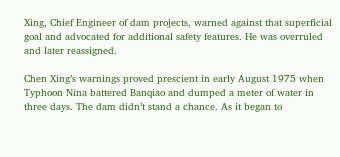Xing, Chief Engineer of dam projects, warned against that superficial goal and advocated for additional safety features. He was overruled and later reassigned.

Chen Xing’s warnings proved prescient in early August 1975 when Typhoon Nina battered Banqiao and dumped a meter of water in three days. The dam didn’t stand a chance. As it began to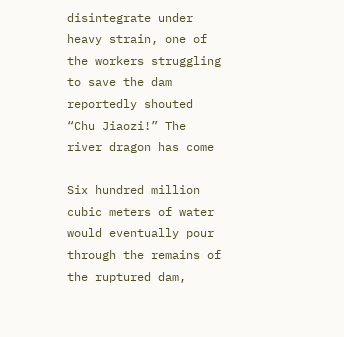disintegrate under heavy strain, one of the workers struggling to save the dam reportedly shouted “Chu Jiaozi!” The river dragon has come

Six hundred million cubic meters of water would eventually pour through the remains of the ruptured dam,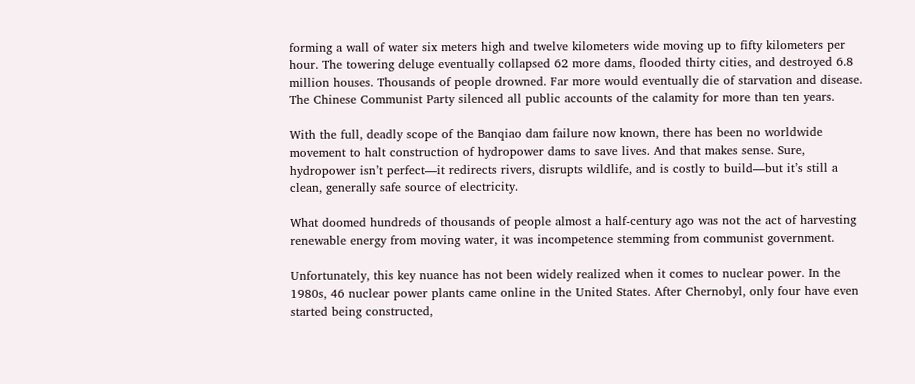forming a wall of water six meters high and twelve kilometers wide moving up to fifty kilometers per hour. The towering deluge eventually collapsed 62 more dams, flooded thirty cities, and destroyed 6.8 million houses. Thousands of people drowned. Far more would eventually die of starvation and disease. The Chinese Communist Party silenced all public accounts of the calamity for more than ten years.

With the full, deadly scope of the Banqiao dam failure now known, there has been no worldwide movement to halt construction of hydropower dams to save lives. And that makes sense. Sure, hydropower isn’t perfect—it redirects rivers, disrupts wildlife, and is costly to build—but it’s still a clean, generally safe source of electricity.

What doomed hundreds of thousands of people almost a half-century ago was not the act of harvesting renewable energy from moving water, it was incompetence stemming from communist government.

Unfortunately, this key nuance has not been widely realized when it comes to nuclear power. In the 1980s, 46 nuclear power plants came online in the United States. After Chernobyl, only four have even started being constructed,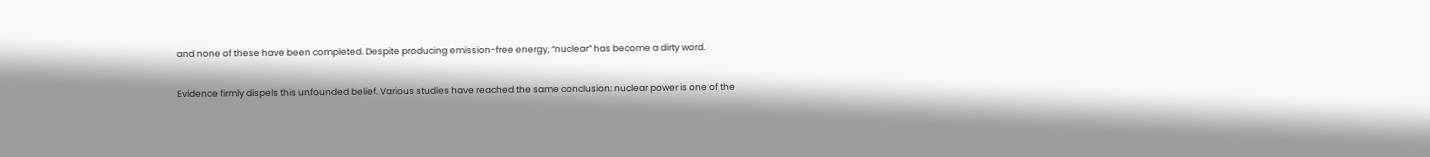and none of these have been completed. Despite producing emission-free energy, “nuclear” has become a dirty word.

Evidence firmly dispels this unfounded belief. Various studies have reached the same conclusion: nuclear power is one of the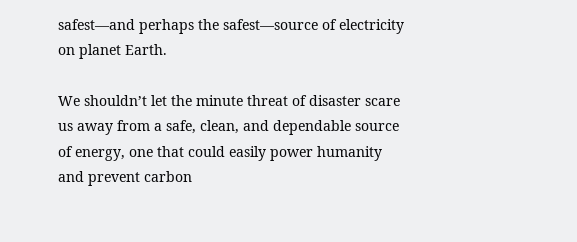safest—and perhaps the safest—source of electricity on planet Earth.

We shouldn’t let the minute threat of disaster scare us away from a safe, clean, and dependable source of energy, one that could easily power humanity and prevent carbon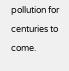pollution for centuries to come.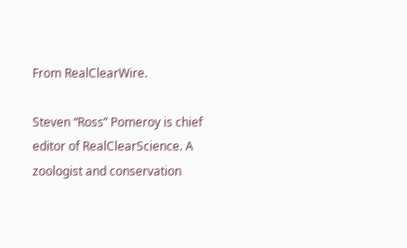From RealClearWire.

Steven “Ross” Pomeroy is chief editor of RealClearScience. A zoologist and conservation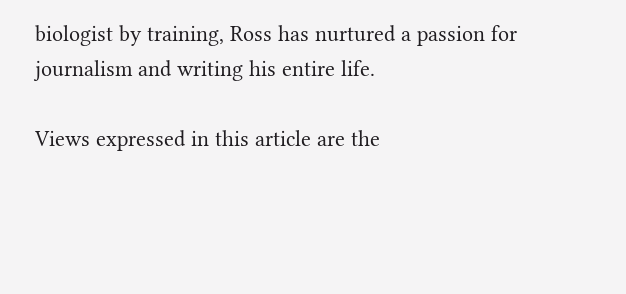biologist by training, Ross has nurtured a passion for journalism and writing his entire life.

Views expressed in this article are the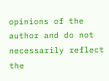opinions of the author and do not necessarily reflect the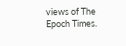views of The Epoch Times.